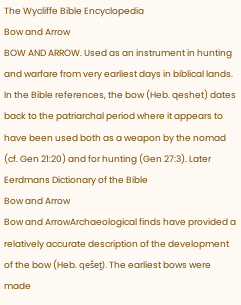The Wycliffe Bible Encyclopedia
Bow and Arrow
BOW AND ARROW. Used as an instrument in hunting and warfare from very earliest days in biblical lands. In the Bible references, the bow (Heb. qeshet) dates back to the patriarchal period where it appears to have been used both as a weapon by the nomad (cf. Gen 21:20) and for hunting (Gen 27:3). Later
Eerdmans Dictionary of the Bible
Bow and Arrow
Bow and ArrowArchaeological finds have provided a relatively accurate description of the development of the bow (Heb. qešeṯ). The earliest bows were made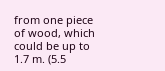from one piece of wood, which could be up to 1.7 m. (5.5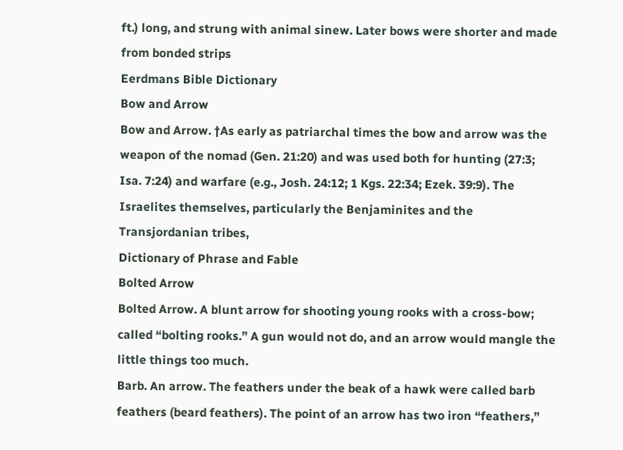ft.) long, and strung with animal sinew. Later bows were shorter and made from bonded strips
Eerdmans Bible Dictionary
Bow and Arrow
Bow and Arrow. †As early as patriarchal times the bow and arrow was the weapon of the nomad (Gen. 21:20) and was used both for hunting (27:3; Isa. 7:24) and warfare (e.g., Josh. 24:12; 1 Kgs. 22:34; Ezek. 39:9). The Israelites themselves, particularly the Benjaminites and the Transjordanian tribes,
Dictionary of Phrase and Fable
Bolted Arrow
Bolted Arrow. A blunt arrow for shooting young rooks with a cross-bow; called “bolting rooks.” A gun would not do, and an arrow would mangle the little things too much.
Barb. An arrow. The feathers under the beak of a hawk were called barb feathers (beard feathers). The point of an arrow has two iron “feathers,”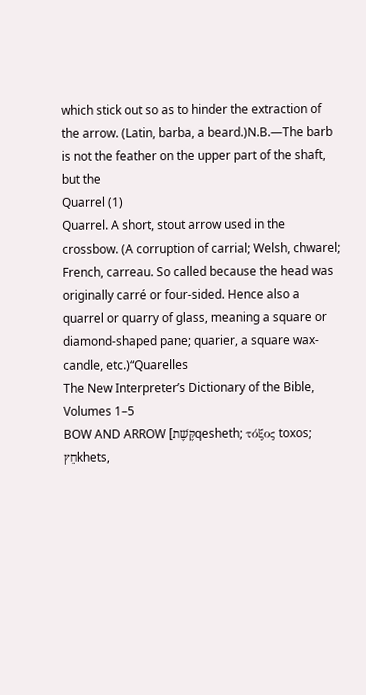which stick out so as to hinder the extraction of the arrow. (Latin, barba, a beard.)N.B.—The barb is not the feather on the upper part of the shaft, but the
Quarrel (1)
Quarrel. A short, stout arrow used in the crossbow. (A corruption of carrial; Welsh, chwarel; French, carreau. So called because the head was originally carré or four-sided. Hence also a quarrel or quarry of glass, meaning a square or diamond-shaped pane; quarier, a square wax-candle, etc.)“Quarelles
The New Interpreter’s Dictionary of the Bible, Volumes 1–5
BOW AND ARROW [קֶּשֶׁתqesheth; τόξος toxos; חֵץkhets,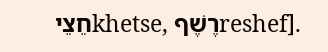חֵצֵיkhetse, רֶשֶׁףreshef].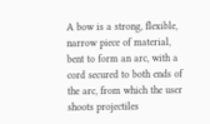A bow is a strong, flexible, narrow piece of material, bent to form an arc, with a cord secured to both ends of the arc, from which the user shoots projectiles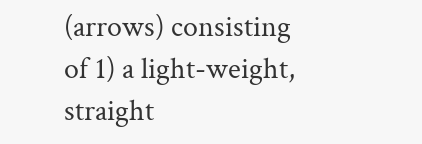(arrows) consisting of 1) a light-weight, straight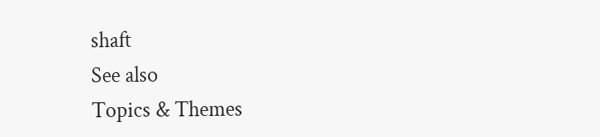shaft
See also
Topics & Themes